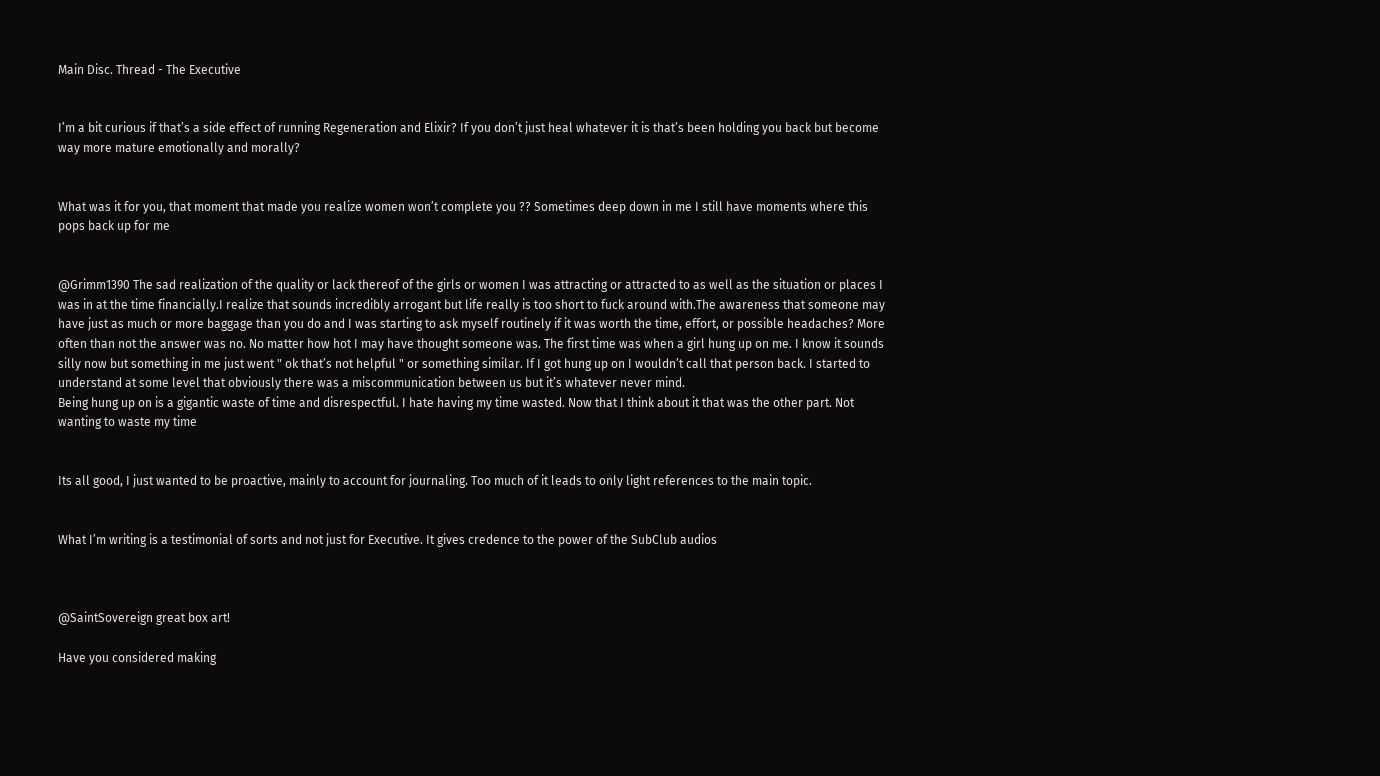Main Disc. Thread - The Executive


I’m a bit curious if that’s a side effect of running Regeneration and Elixir? If you don’t just heal whatever it is that’s been holding you back but become way more mature emotionally and morally?


What was it for you, that moment that made you realize women won’t complete you ?? Sometimes deep down in me I still have moments where this pops back up for me


@Grimm1390 The sad realization of the quality or lack thereof of the girls or women I was attracting or attracted to as well as the situation or places I was in at the time financially.I realize that sounds incredibly arrogant but life really is too short to fuck around with.The awareness that someone may have just as much or more baggage than you do and I was starting to ask myself routinely if it was worth the time, effort, or possible headaches? More often than not the answer was no. No matter how hot I may have thought someone was. The first time was when a girl hung up on me. I know it sounds silly now but something in me just went " ok that’s not helpful " or something similar. If I got hung up on I wouldn’t call that person back. I started to understand at some level that obviously there was a miscommunication between us but it’s whatever never mind.
Being hung up on is a gigantic waste of time and disrespectful. I hate having my time wasted. Now that I think about it that was the other part. Not wanting to waste my time


Its all good, I just wanted to be proactive, mainly to account for journaling. Too much of it leads to only light references to the main topic.


What I’m writing is a testimonial of sorts and not just for Executive. It gives credence to the power of the SubClub audios



@SaintSovereign great box art!

Have you considered making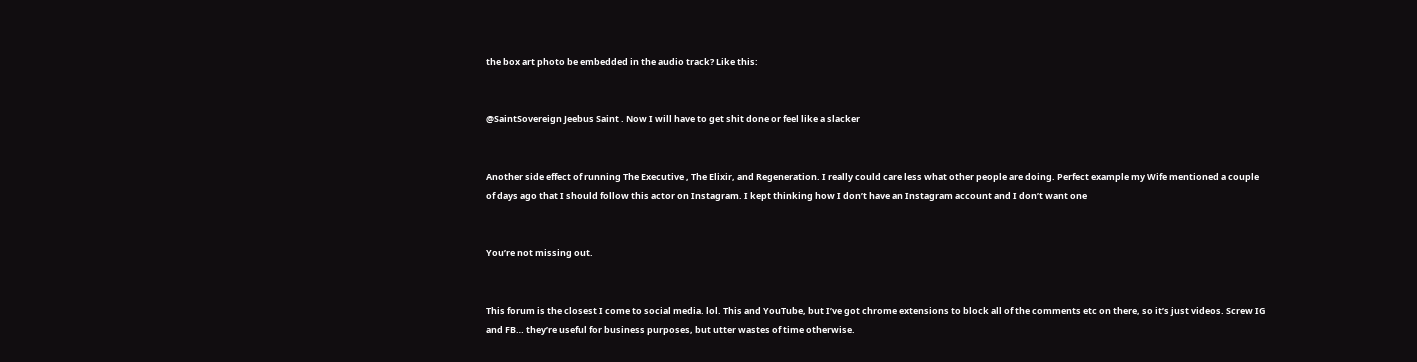the box art photo be embedded in the audio track? Like this:


@SaintSovereign Jeebus Saint . Now I will have to get shit done or feel like a slacker


Another side effect of running The Executive , The Elixir, and Regeneration. I really could care less what other people are doing. Perfect example my Wife mentioned a couple of days ago that I should follow this actor on Instagram. I kept thinking how I don’t have an Instagram account and I don’t want one


You’re not missing out.


This forum is the closest I come to social media. lol. This and YouTube, but I’ve got chrome extensions to block all of the comments etc on there, so it’s just videos. Screw IG and FB… they’re useful for business purposes, but utter wastes of time otherwise.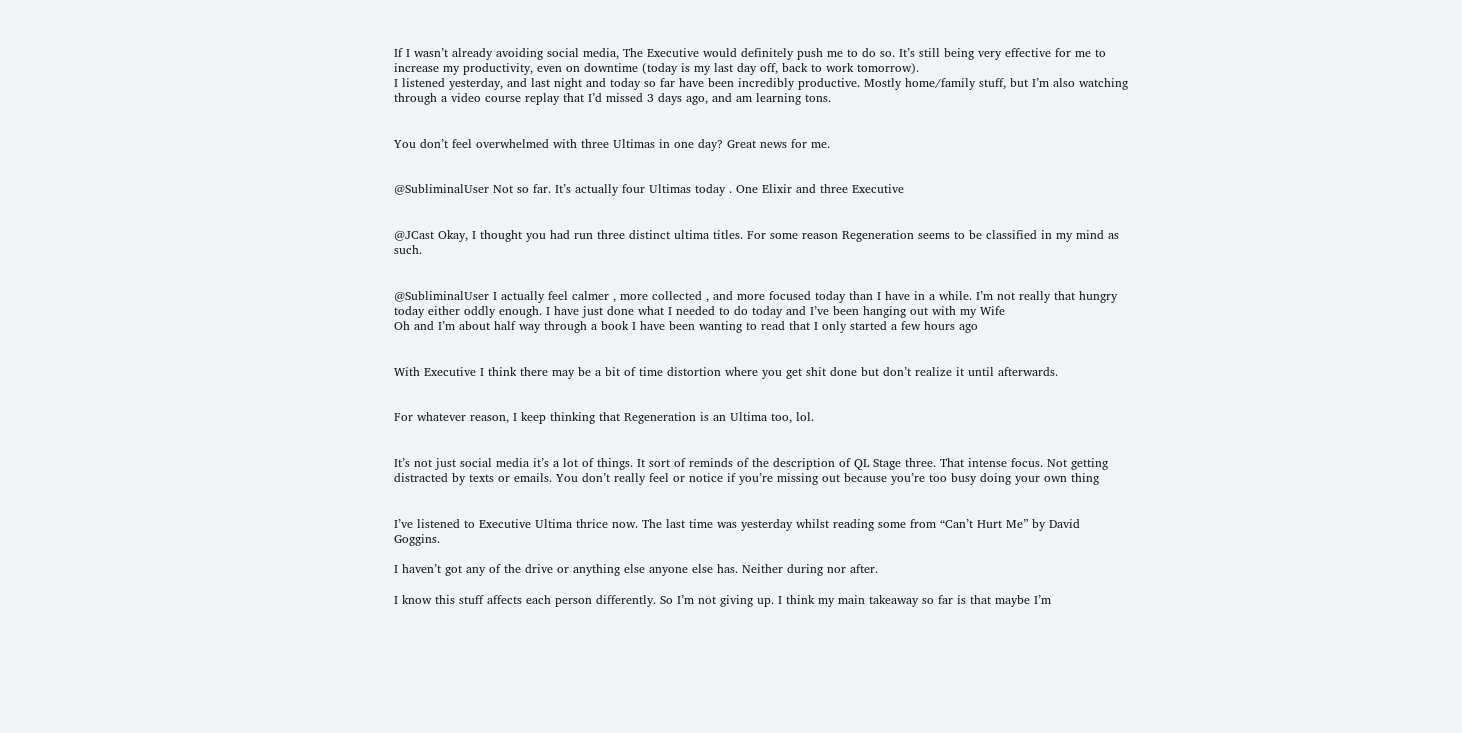If I wasn’t already avoiding social media, The Executive would definitely push me to do so. It’s still being very effective for me to increase my productivity, even on downtime (today is my last day off, back to work tomorrow).
I listened yesterday, and last night and today so far have been incredibly productive. Mostly home/family stuff, but I’m also watching through a video course replay that I’d missed 3 days ago, and am learning tons.


You don’t feel overwhelmed with three Ultimas in one day? Great news for me.


@SubliminalUser Not so far. It’s actually four Ultimas today . One Elixir and three Executive


@JCast Okay, I thought you had run three distinct ultima titles. For some reason Regeneration seems to be classified in my mind as such.


@SubliminalUser I actually feel calmer , more collected , and more focused today than I have in a while. I’m not really that hungry today either oddly enough. I have just done what I needed to do today and I’ve been hanging out with my Wife
Oh and I’m about half way through a book I have been wanting to read that I only started a few hours ago


With Executive I think there may be a bit of time distortion where you get shit done but don’t realize it until afterwards.


For whatever reason, I keep thinking that Regeneration is an Ultima too, lol.


It’s not just social media it’s a lot of things. It sort of reminds of the description of QL Stage three. That intense focus. Not getting distracted by texts or emails. You don’t really feel or notice if you’re missing out because you’re too busy doing your own thing


I’ve listened to Executive Ultima thrice now. The last time was yesterday whilst reading some from “Can’t Hurt Me” by David Goggins.

I haven’t got any of the drive or anything else anyone else has. Neither during nor after.

I know this stuff affects each person differently. So I’m not giving up. I think my main takeaway so far is that maybe I’m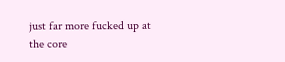just far more fucked up at the core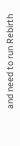and need to run Rebirth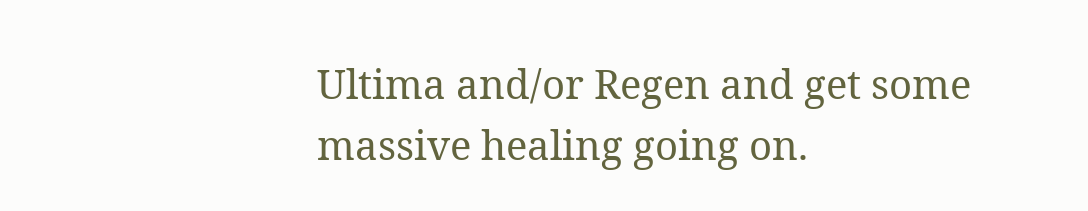Ultima and/or Regen and get some massive healing going on.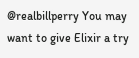@realbillperry You may want to give Elixir a try